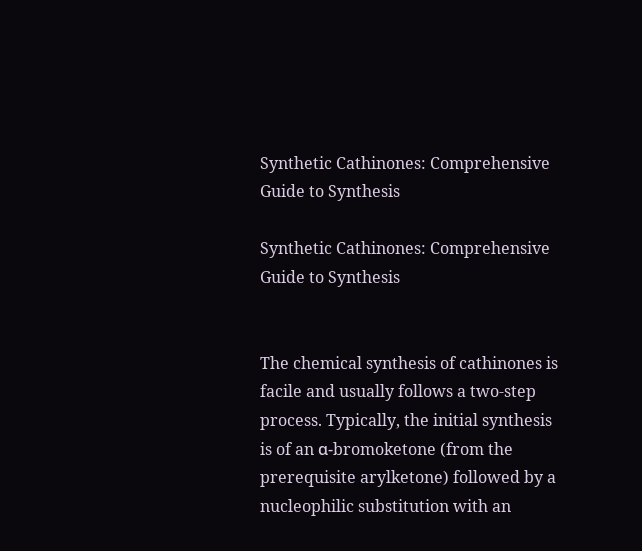Synthetic Cathinones: Comprehensive Guide to Synthesis

Synthetic Cathinones: Comprehensive Guide to Synthesis


The chemical synthesis of cathinones is facile and usually follows a two-step process. Typically, the initial synthesis is of an α-bromoketone (from the prerequisite arylketone) followed by a nucleophilic substitution with an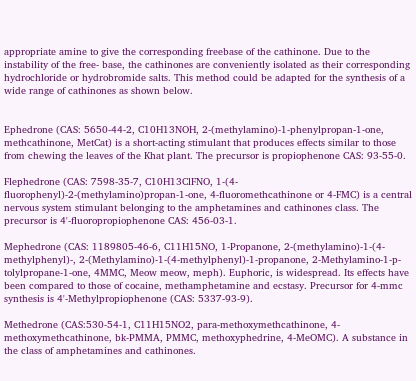appropriate amine to give the corresponding freebase of the cathinone. Due to the instability of the free- base, the cathinones are conveniently isolated as their corresponding hydrochloride or hydrobromide salts. This method could be adapted for the synthesis of a wide range of cathinones as shown below.


Ephedrone (CAS: 5650-44-2, C10H13NOH, 2-(methylamino)-1-phenylpropan-1-one, methcathinone, MetCat) is a short-acting stimulant that produces effects similar to those from chewing the leaves of the Khat plant. The precursor is propiophenone CAS: 93-55-0.

Flephedrone (CAS: 7598-35-7, C10H13ClFNO, 1-(4-fluorophenyl)-2-(methylamino)propan-1-one, 4-fluoromethcathinone or 4-FMC) is a central nervous system stimulant belonging to the amphetamines and cathinones class. The precursor is 4'-fluoropropiophenone CAS: 456-03-1.

Mephedrone (CAS: 1189805-46-6, C11H15NO, 1-Propanone, 2-(methylamino)-1-(4-methylphenyl)-, 2-(Methylamino)-1-(4-methylphenyl)-1-propanone, 2-Methylamino-1-p-tolylpropane-1-one, 4MMC, Meow meow, meph). Euphoric, is widespread. Its effects have been compared to those of cocaine, methamphetamine and ecstasy. Precursor for 4-mmc synthesis is 4'-Methylpropiophenone (CAS: 5337-93-9).

Methedrone (CAS:530-54-1, C11H15NO2, para-methoxymethcathinone, 4-methoxymethcathinone, bk-PMMA, PMMC, methoxyphedrine, 4-MeOMC). A substance in the class of amphetamines and cathinones.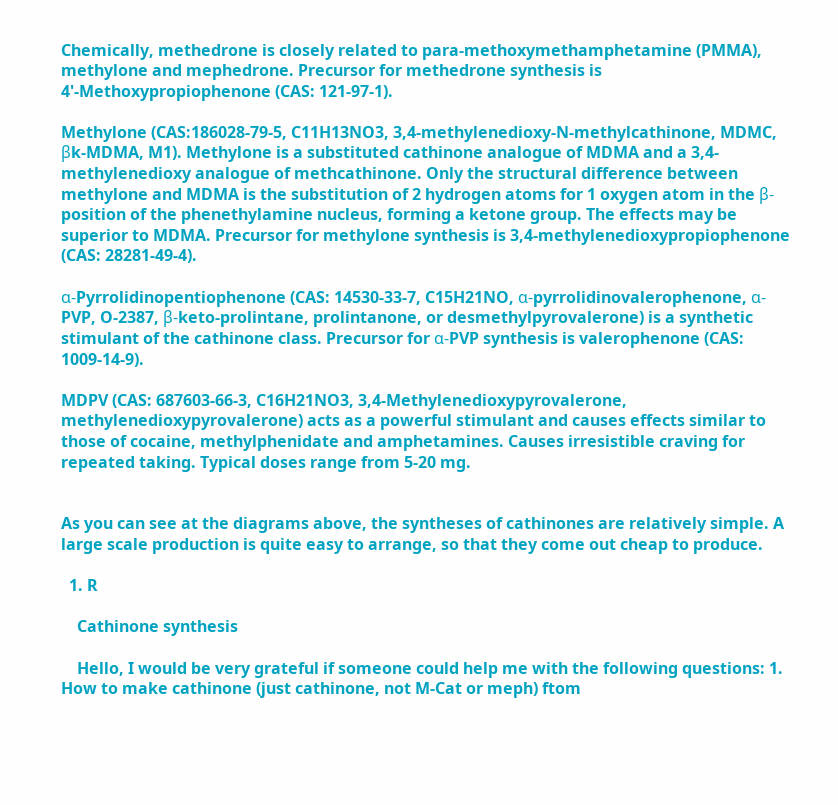Chemically, methedrone is closely related to para-methoxymethamphetamine (PMMA), methylone and mephedrone. Precursor for methedrone synthesis is 4'-Methoxypropiophenone (CAS: 121-97-1).

Methylone (CAS:186028-79-5, C11H13NO3, 3,4-methylenedioxy-N-methylcathinone, MDMC, βk-MDMA, M1). Methylone is a substituted cathinone analogue of MDMA and a 3,4-methylenedioxy analogue of methcathinone. Only the structural difference between methylone and MDMA is the substitution of 2 hydrogen atoms for 1 oxygen atom in the β-position of the phenethylamine nucleus, forming a ketone group. The effects may be superior to MDMA. Precursor for methylone synthesis is 3,4-methylenedioxypropiophenone (CAS: 28281-49-4).

α-Pyrrolidinopentiophenone (CAS: 14530-33-7, C15H21NO, α-pyrrolidinovalerophenone, α-PVP, O-2387, β-keto-prolintane, prolintanone, or desmethylpyrovalerone) is a synthetic stimulant of the cathinone class. Precursor for α-PVP synthesis is valerophenone (CAS: 1009-14-9).

MDPV (CAS: 687603-66-3, C16H21NO3, 3,4-Methylenedioxypyrovalerone, methylenedioxypyrovalerone) acts as a powerful stimulant and causes effects similar to those of cocaine, methylphenidate and amphetamines. Causes irresistible craving for repeated taking. Typical doses range from 5-20 mg.


As you can see at the diagrams above, the syntheses of cathinones are relatively simple. A large scale production is quite easy to arrange, so that they come out cheap to produce.

  1. R

    Cathinone synthesis

    Hello, I would be very grateful if someone could help me with the following questions: 1. How to make cathinone (just cathinone, not M-Cat or meph) ftom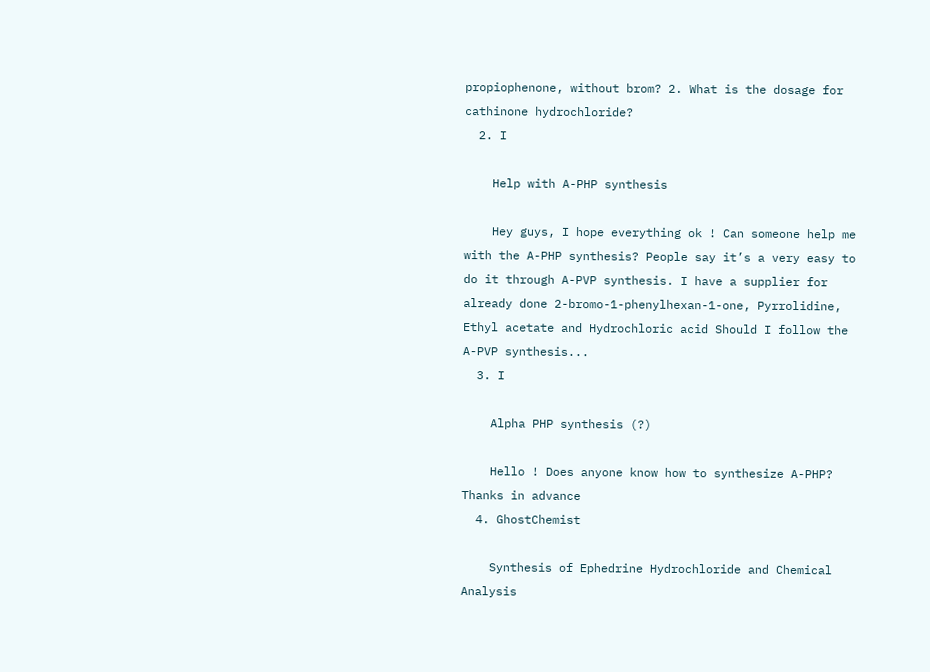propiophenone, without brom? 2. What is the dosage for cathinone hydrochloride?
  2. I

    Help with A-PHP synthesis

    Hey guys, I hope everything ok ! Can someone help me with the A-PHP synthesis? People say it’s a very easy to do it through A-PVP synthesis. I have a supplier for already done 2-bromo-1-phenylhexan-1-one, Pyrrolidine, Ethyl acetate and Hydrochloric acid Should I follow the A-PVP synthesis...
  3. I

    Alpha PHP synthesis (?)

    Hello ! Does anyone know how to synthesize A-PHP? Thanks in advance
  4. GhostChemist

    Synthesis of Ephedrine Hydrochloride and Chemical Analysis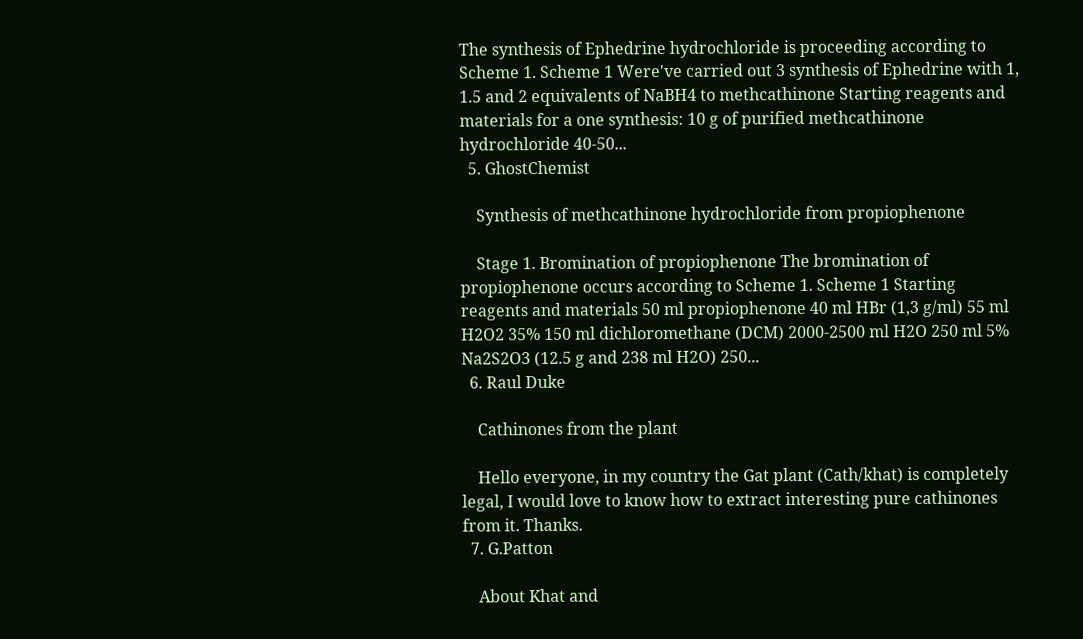The synthesis of Ephedrine hydrochloride is proceeding according to Scheme 1. Scheme 1 Were've carried out 3 synthesis of Ephedrine with 1, 1.5 and 2 equivalents of NaBH4 to methcathinone Starting reagents and materials for a one synthesis: 10 g of purified methcathinone hydrochloride 40-50...
  5. GhostChemist

    Synthesis of methcathinone hydrochloride from propiophenone

    Stage 1. Bromination of propiophenone The bromination of propiophenone occurs according to Scheme 1. Scheme 1 Starting reagents and materials 50 ml propiophenone 40 ml HBr (1,3 g/ml) 55 ml H2O2 35% 150 ml dichloromethane (DCM) 2000-2500 ml H2O 250 ml 5% Na2S2O3 (12.5 g and 238 ml H2O) 250...
  6. Raul Duke

    Cathinones from the plant

    Hello everyone, in my country the Gat plant (Cath/khat) is completely legal, I would love to know how to extract interesting pure cathinones from it. Thanks.
  7. G.Patton

    About Khat and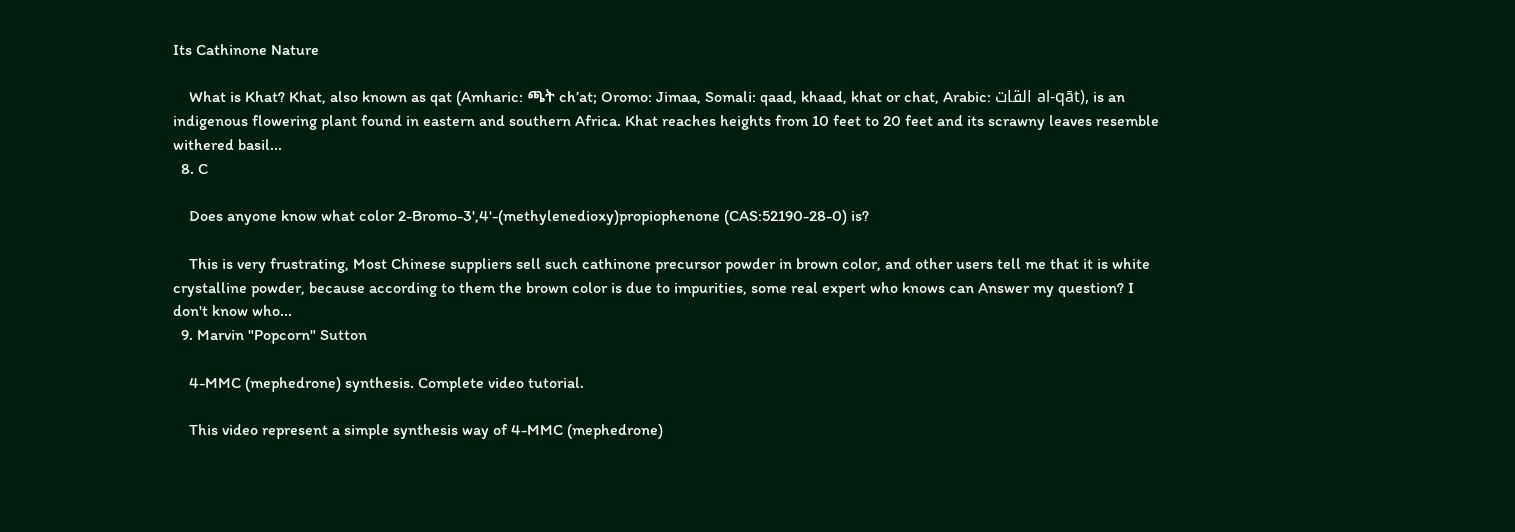Its Cathinone Nature

    What is Khat? Khat, also known as qat (Amharic: ጫት ch’at; Oromo: Jimaa, Somali: qaad, khaad, khat or chat, Arabic: القات al-qāt), is an indigenous flowering plant found in eastern and southern Africa. Khat reaches heights from 10 feet to 20 feet and its scrawny leaves resemble withered basil...
  8. C

    Does anyone know what color 2-Bromo-3',4'-(methylenedioxy)propiophenone (CAS:52190-28-0) is?

    This is very frustrating, Most Chinese suppliers sell such cathinone precursor powder in brown color, and other users tell me that it is white crystalline powder, because according to them the brown color is due to impurities, some real expert who knows can Answer my question? I don't know who...
  9. Marvin "Popcorn" Sutton

    4-MMC (mephedrone) synthesis. Complete video tutorial.

    This video represent a simple synthesis way of 4-MMC (mephedrone)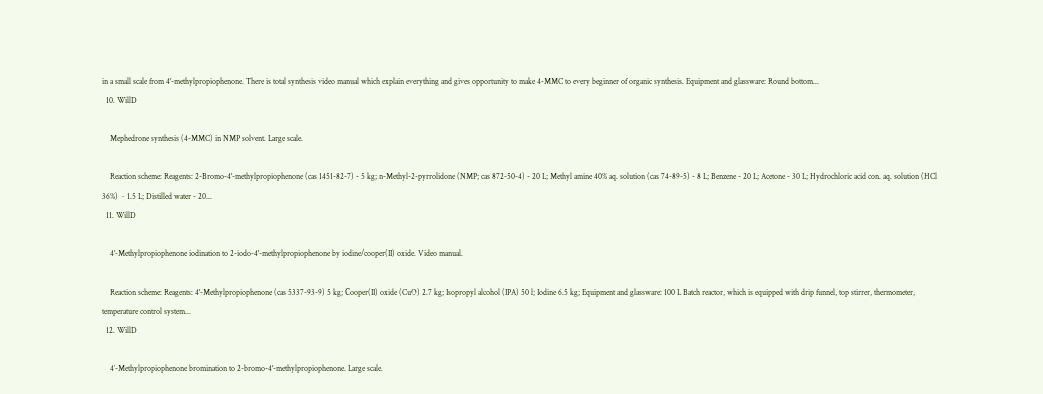in a small scale from 4'-methylpropiophenone. There is total synthesis video manual which explain everything and gives opportunity to make 4-MMC to every beginner of organic synthesis. Equipment and glassware: Round bottom...
  10. WillD

    Mephedrone synthesis (4-MMC) in NMP solvent. Large scale.

    Reaction scheme: Reagents: 2-Bromo-4'-methylpropiophenone (cas 1451-82-7) - 5 kg; n-Methyl-2-pyrrolidone (NMP; cas 872-50-4) - 20 L; Methyl amine 40% aq. solution (cas 74-89-5) - 8 L; Benzene - 20 L; Acetone - 30 L; Hydrochloric acid con. aq. solution (HCl 36%) ~ 1.5 L; Distilled water - 20...
  11. WillD

    4'-Methylpropiophenone iodination to 2-iodo-4'-methylpropiophenone by iodine/cooper(II) oxide. Video manual.

    Reaction scheme: Reagents: 4'-Methylpropiophenone (cas 5337-93-9) 5 kg; Сooper(II) oxide (CuO) 2.7 kg; Isopropyl alcohol (IPA) 50 l; Iodine 6.5 kg; Equipment and glassware: 100 L Batch reactor, which is equipped with drip funnel, top stirrer, thermometer, temperature control system...
  12. WillD

    4′-Methylpropiophenone bromination to 2-bromo-4'-methylpropiophenone. Large scale.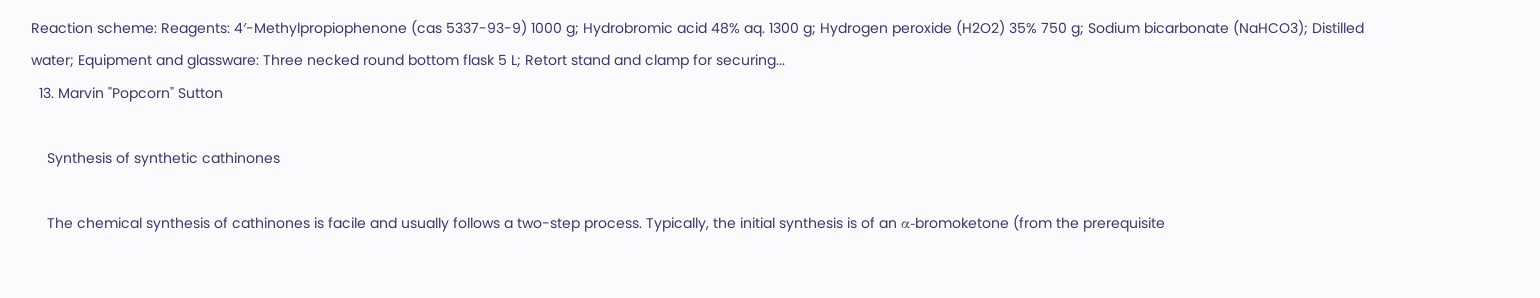Reaction scheme: Reagents: 4′-Methylpropiophenone (cas 5337-93-9) 1000 g; Hydrobromic acid 48% aq. 1300 g; Hydrogen peroxide (H2O2) 35% 750 g; Sodium bicarbonate (NaHCO3); Distilled water; Equipment and glassware: Three necked round bottom flask 5 L; Retort stand and clamp for securing...
  13. Marvin "Popcorn" Sutton

    Synthesis of synthetic cathinones

    The chemical synthesis of cathinones is facile and usually follows a two-step process. Typically, the initial synthesis is of an α-bromoketone (from the prerequisite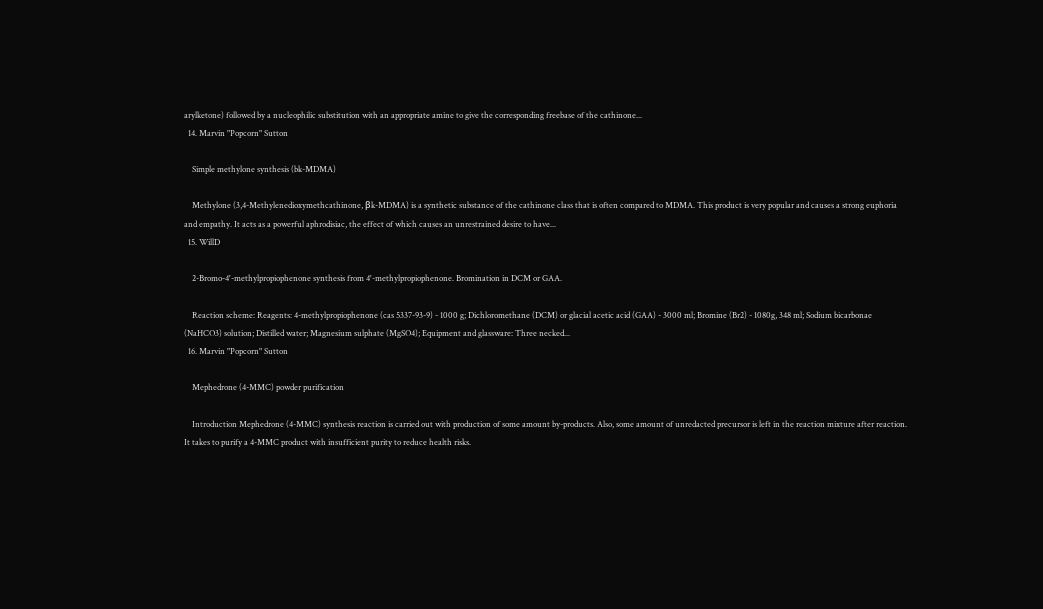arylketone) followed by a nucleophilic substitution with an appropriate amine to give the corresponding freebase of the cathinone...
  14. Marvin "Popcorn" Sutton

    Simple methylone synthesis (bk-MDMA)

    Methylone (3,4-Methylenedioxymethcathinone, βk-MDMA) is a synthetic substance of the cathinone class that is often compared to MDMA. This product is very popular and causes a strong euphoria and empathy. It acts as a powerful aphrodisiac, the effect of which causes an unrestrained desire to have...
  15. WillD

    2-Bromo-4'-methylpropiophenone synthesis from 4'-methylpropiophenone. Bromination in DCM or GAA.

    Reaction scheme: Reagents: 4-methylpropiophenone (cas 5337-93-9) - 1000 g; Dichloromethane (DCM) or glacial acetic acid (GAA) - 3000 ml; Bromine (Br2) - 1080g, 348 ml; Sodium bicarbonae (NaHCO3) solution; Distilled water; Magnesium sulphate (MgSO4); Equipment and glassware: Three necked...
  16. Marvin "Popcorn" Sutton

    Mephedrone (4-MMC) powder purification

    Introduction Mephedrone (4-MMC) synthesis reaction is carried out with production of some amount by-products. Also, some amount of unredacted precursor is left in the reaction mixture after reaction. It takes to purify a 4-MMC product with insufficient purity to reduce health risks.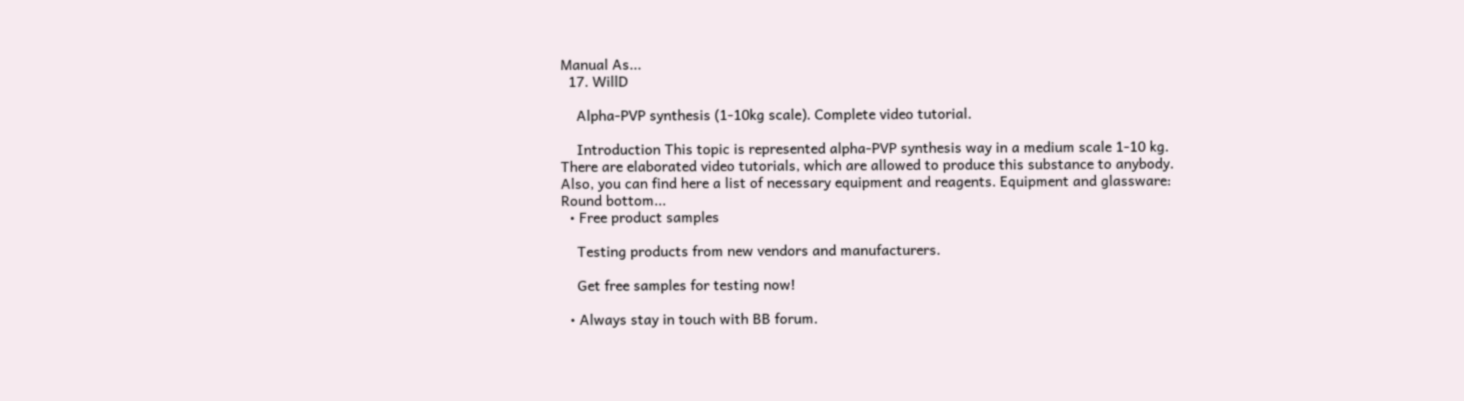Manual As...
  17. WillD

    Alpha-PVP synthesis (1-10kg scale). Complete video tutorial.

    Introduction This topic is represented alpha-PVP synthesis way in a medium scale 1-10 kg. There are elaborated video tutorials, which are allowed to produce this substance to anybody. Also, you can find here a list of necessary equipment and reagents. Equipment and glassware: Round bottom...
  • Free product samples

    Testing products from new vendors and manufacturers.

    Get free samples for testing now!

  • Always stay in touch with BB forum.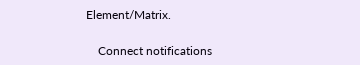Element/Matrix.

    Connect notifications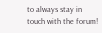to always stay in touch with the forum!